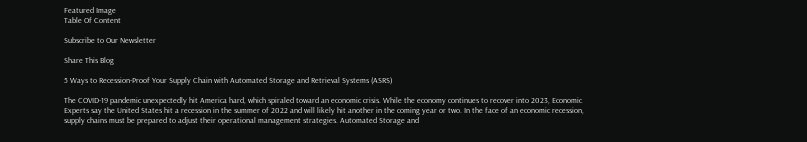Featured Image
Table Of Content

Subscribe to Our Newsletter

Share This Blog

5 Ways to Recession-Proof Your Supply Chain with Automated Storage and Retrieval Systems (ASRS)

The COVID-19 pandemic unexpectedly hit America hard, which spiraled toward an economic crisis. While the economy continues to recover into 2023, Economic Experts say the United States hit a recession in the summer of 2022 and will likely hit another in the coming year or two. In the face of an economic recession, supply chains must be prepared to adjust their operational management strategies. Automated Storage and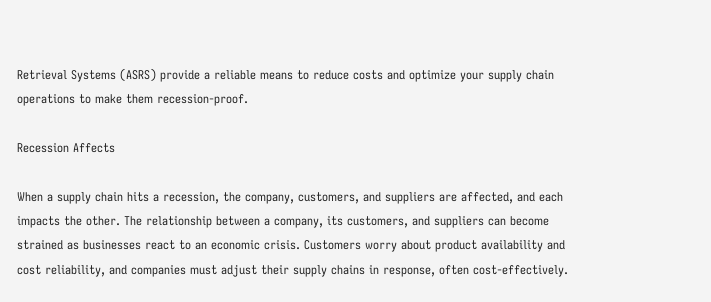Retrieval Systems (ASRS) provide a reliable means to reduce costs and optimize your supply chain operations to make them recession-proof.

Recession Affects

When a supply chain hits a recession, the company, customers, and suppliers are affected, and each impacts the other. The relationship between a company, its customers, and suppliers can become strained as businesses react to an economic crisis. Customers worry about product availability and cost reliability, and companies must adjust their supply chains in response, often cost-effectively.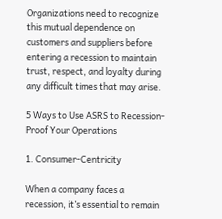Organizations need to recognize this mutual dependence on customers and suppliers before entering a recession to maintain trust, respect, and loyalty during any difficult times that may arise.

5 Ways to Use ASRS to Recession-Proof Your Operations

1. Consumer-Centricity

When a company faces a recession, it’s essential to remain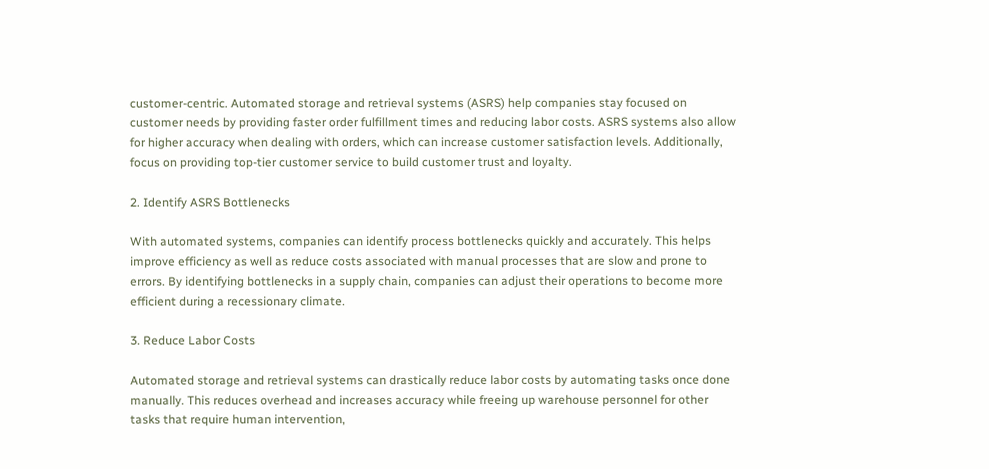customer-centric. Automated storage and retrieval systems (ASRS) help companies stay focused on customer needs by providing faster order fulfillment times and reducing labor costs. ASRS systems also allow for higher accuracy when dealing with orders, which can increase customer satisfaction levels. Additionally, focus on providing top-tier customer service to build customer trust and loyalty.

2. Identify ASRS Bottlenecks

With automated systems, companies can identify process bottlenecks quickly and accurately. This helps improve efficiency as well as reduce costs associated with manual processes that are slow and prone to errors. By identifying bottlenecks in a supply chain, companies can adjust their operations to become more efficient during a recessionary climate.

3. Reduce Labor Costs

Automated storage and retrieval systems can drastically reduce labor costs by automating tasks once done manually. This reduces overhead and increases accuracy while freeing up warehouse personnel for other tasks that require human intervention,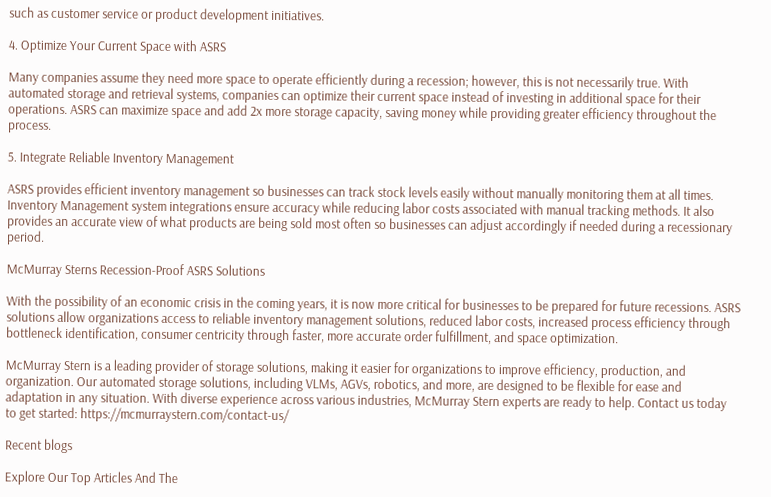such as customer service or product development initiatives.

4. Optimize Your Current Space with ASRS

Many companies assume they need more space to operate efficiently during a recession; however, this is not necessarily true. With automated storage and retrieval systems, companies can optimize their current space instead of investing in additional space for their operations. ASRS can maximize space and add 2x more storage capacity, saving money while providing greater efficiency throughout the process.

5. Integrate Reliable Inventory Management

ASRS provides efficient inventory management so businesses can track stock levels easily without manually monitoring them at all times. Inventory Management system integrations ensure accuracy while reducing labor costs associated with manual tracking methods. It also provides an accurate view of what products are being sold most often so businesses can adjust accordingly if needed during a recessionary period.

McMurray Sterns Recession-Proof ASRS Solutions

With the possibility of an economic crisis in the coming years, it is now more critical for businesses to be prepared for future recessions. ASRS solutions allow organizations access to reliable inventory management solutions, reduced labor costs, increased process efficiency through bottleneck identification, consumer centricity through faster, more accurate order fulfillment, and space optimization.

McMurray Stern is a leading provider of storage solutions, making it easier for organizations to improve efficiency, production, and organization. Our automated storage solutions, including VLMs, AGVs, robotics, and more, are designed to be flexible for ease and adaptation in any situation. With diverse experience across various industries, McMurray Stern experts are ready to help. Contact us today to get started: https://mcmurraystern.com/contact-us/

Recent blogs

Explore Our Top Articles And The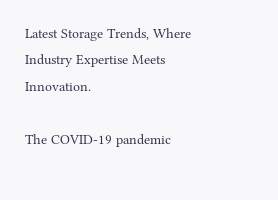Latest Storage Trends, Where Industry Expertise Meets Innovation.

The COVID-19 pandemic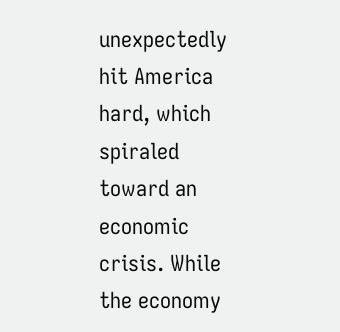unexpectedly hit America hard, which spiraled toward an economic crisis. While the economy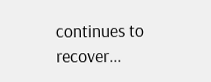continues to recover...